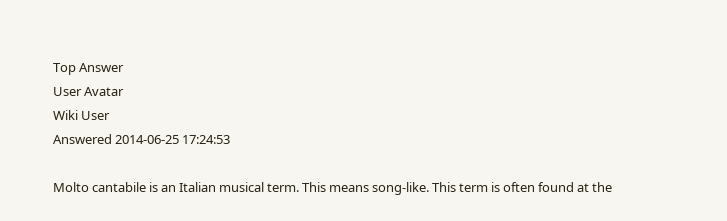Top Answer
User Avatar
Wiki User
Answered 2014-06-25 17:24:53

Molto cantabile is an Italian musical term. This means song-like. This term is often found at the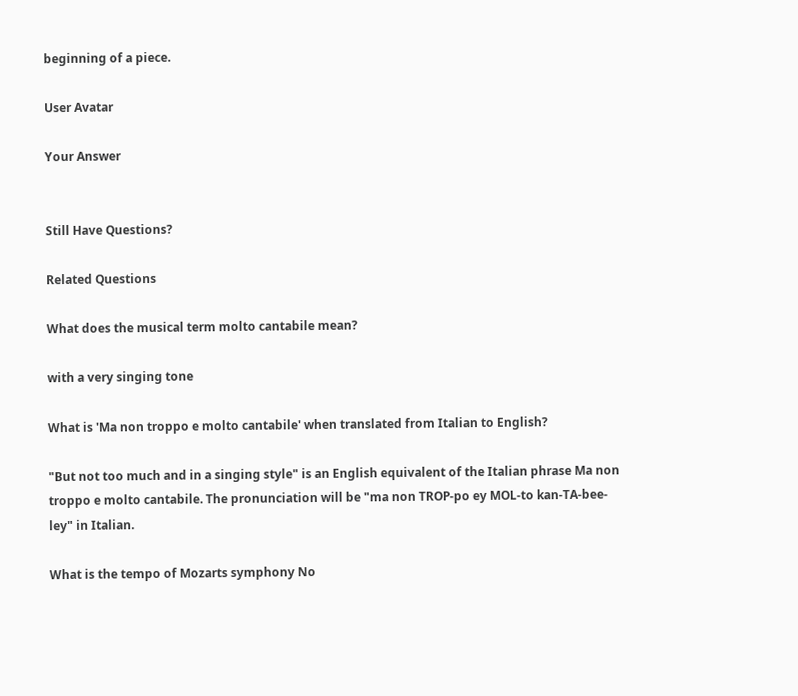beginning of a piece.

User Avatar

Your Answer


Still Have Questions?

Related Questions

What does the musical term molto cantabile mean?

with a very singing tone

What is 'Ma non troppo e molto cantabile' when translated from Italian to English?

"But not too much and in a singing style" is an English equivalent of the Italian phrase Ma non troppo e molto cantabile. The pronunciation will be "ma non TROP-po ey MOL-to kan-TA-bee-ley" in Italian.

What is the tempo of Mozarts symphony No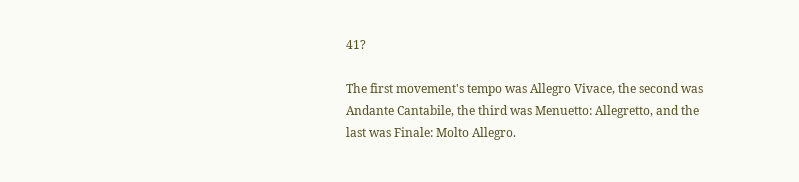41?

The first movement's tempo was Allegro Vivace, the second was Andante Cantabile, the third was Menuetto: Allegretto, and the last was Finale: Molto Allegro.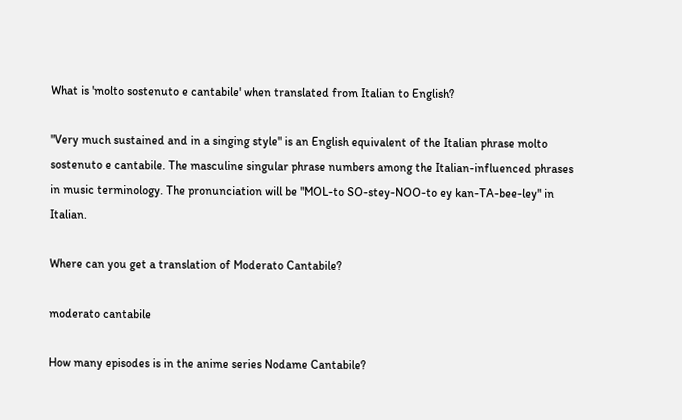What is 'molto sostenuto e cantabile' when translated from Italian to English?

"Very much sustained and in a singing style" is an English equivalent of the Italian phrase molto sostenuto e cantabile. The masculine singular phrase numbers among the Italian-influenced phrases in music terminology. The pronunciation will be "MOL-to SO-stey-NOO-to ey kan-TA-bee-ley" in Italian.

Where can you get a translation of Moderato Cantabile?

moderato cantabile

How many episodes is in the anime series Nodame Cantabile?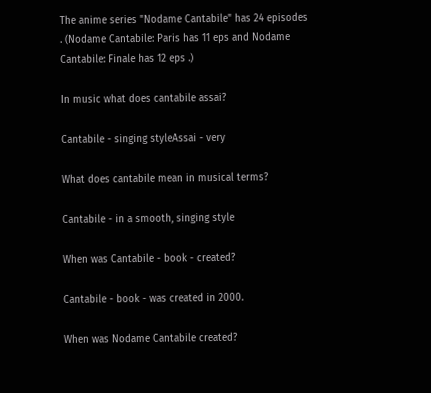The anime series "Nodame Cantabile" has 24 episodes . (Nodame Cantabile: Paris has 11 eps and Nodame Cantabile: Finale has 12 eps .)

In music what does cantabile assai?

Cantabile - singing styleAssai - very

What does cantabile mean in musical terms?

Cantabile - in a smooth, singing style

When was Cantabile - book - created?

Cantabile - book - was created in 2000.

When was Nodame Cantabile created?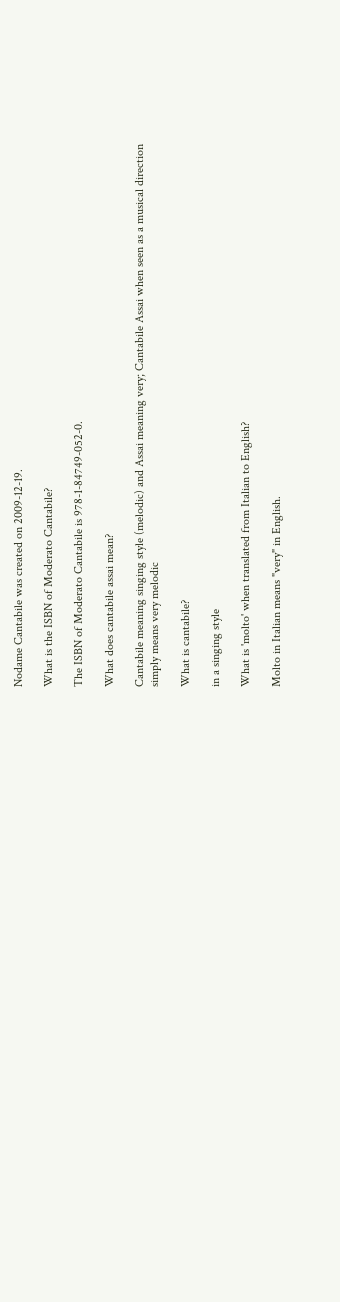Nodame Cantabile was created on 2009-12-19.

What is the ISBN of Moderato Cantabile?

The ISBN of Moderato Cantabile is 978-1-84749-052-0.

What does cantabile assai mean?

Cantabile meaning singing style (melodic) and Assai meaning very; Cantabile Assai when seen as a musical direction simply means very melodic

What is cantabile?

in a singing style

What is 'molto' when translated from Italian to English?

Molto in Italian means "very" in English.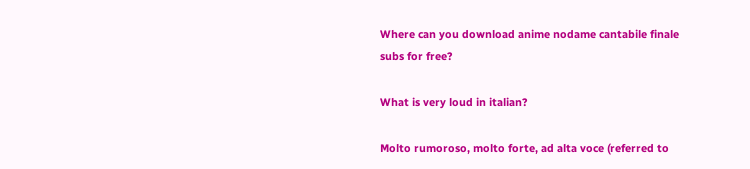Where can you download anime nodame cantabile finale subs for free?

What is very loud in italian?

Molto rumoroso, molto forte, ad alta voce (referred to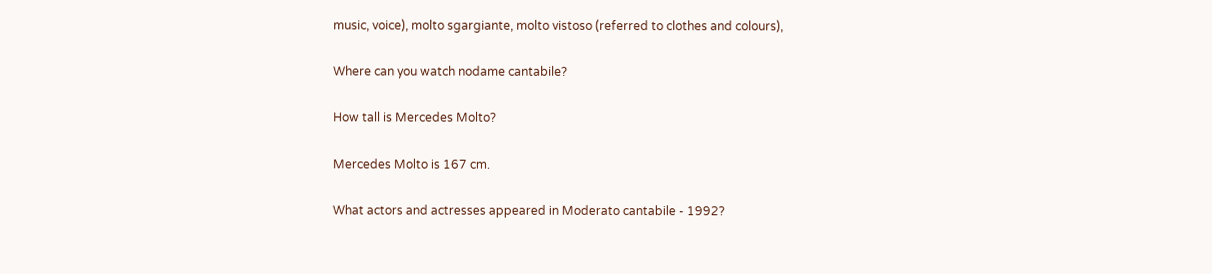music, voice), molto sgargiante, molto vistoso (referred to clothes and colours),

Where can you watch nodame cantabile?

How tall is Mercedes Molto?

Mercedes Molto is 167 cm.

What actors and actresses appeared in Moderato cantabile - 1992?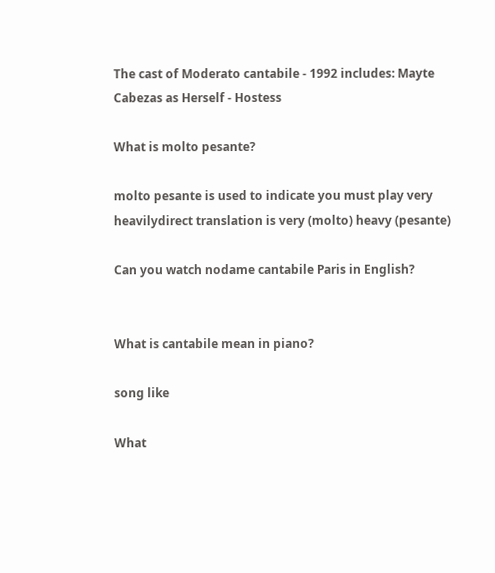The cast of Moderato cantabile - 1992 includes: Mayte Cabezas as Herself - Hostess

What is molto pesante?

molto pesante is used to indicate you must play very heavilydirect translation is very (molto) heavy (pesante)

Can you watch nodame cantabile Paris in English?


What is cantabile mean in piano?

song like

What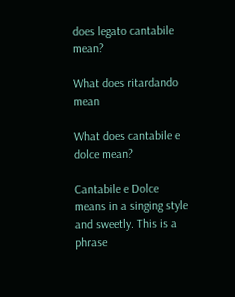does legato cantabile mean?

What does ritardando mean

What does cantabile e dolce mean?

Cantabile e Dolce means in a singing style and sweetly. This is a phrase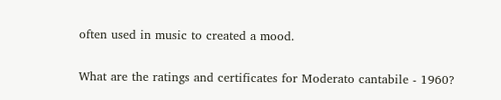often used in music to created a mood.

What are the ratings and certificates for Moderato cantabile - 1960?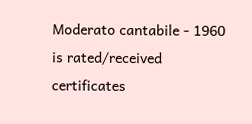Moderato cantabile - 1960 is rated/received certificates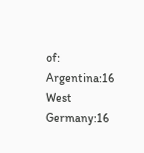of: Argentina:16 West Germany:16